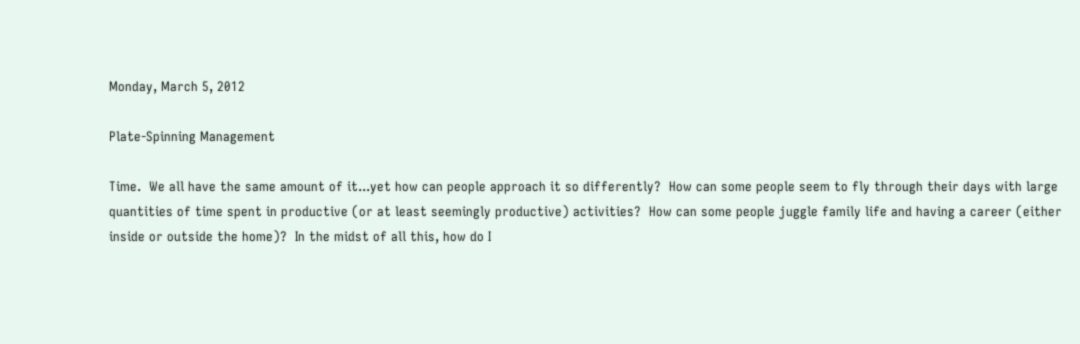Monday, March 5, 2012

Plate-Spinning Management

Time.  We all have the same amount of it...yet how can people approach it so differently?  How can some people seem to fly through their days with large quantities of time spent in productive (or at least seemingly productive) activities?  How can some people juggle family life and having a career (either inside or outside the home)?  In the midst of all this, how do I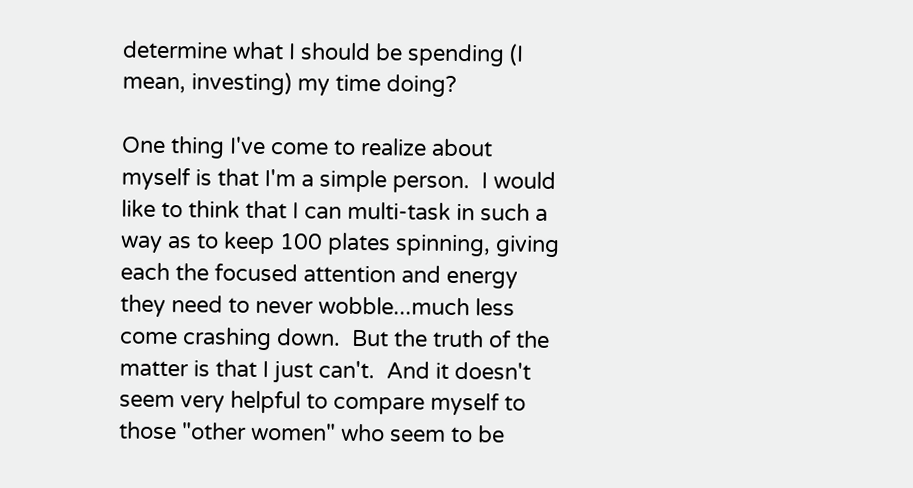determine what I should be spending (I mean, investing) my time doing?

One thing I've come to realize about myself is that I'm a simple person.  I would like to think that I can multi-task in such a way as to keep 100 plates spinning, giving each the focused attention and energy they need to never wobble...much less come crashing down.  But the truth of the matter is that I just can't.  And it doesn't seem very helpful to compare myself to those "other women" who seem to be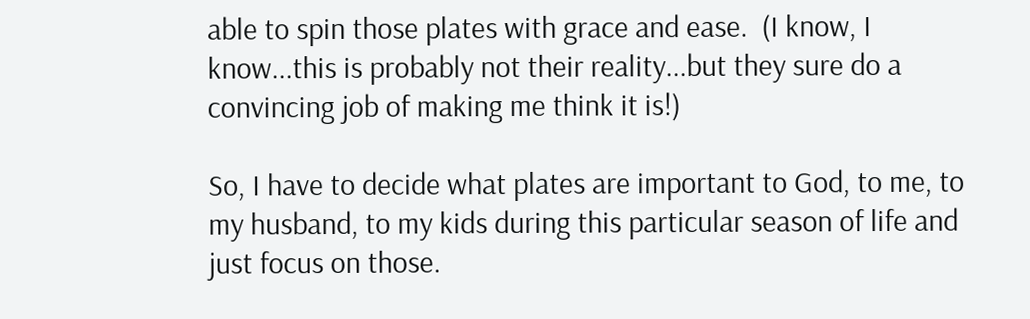able to spin those plates with grace and ease.  (I know, I know...this is probably not their reality...but they sure do a convincing job of making me think it is!)

So, I have to decide what plates are important to God, to me, to my husband, to my kids during this particular season of life and just focus on those.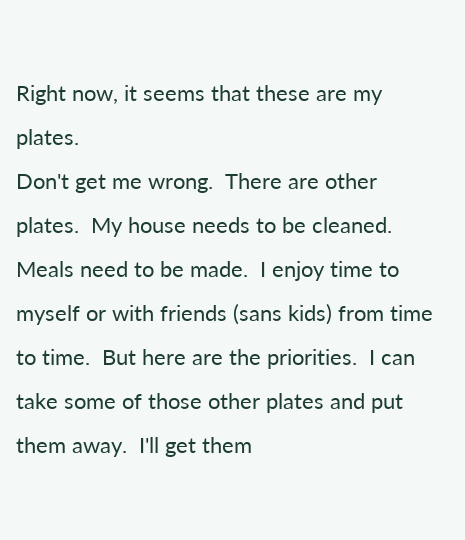Right now, it seems that these are my plates.
Don't get me wrong.  There are other plates.  My house needs to be cleaned.  Meals need to be made.  I enjoy time to myself or with friends (sans kids) from time to time.  But here are the priorities.  I can take some of those other plates and put them away.  I'll get them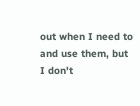out when I need to and use them, but I don't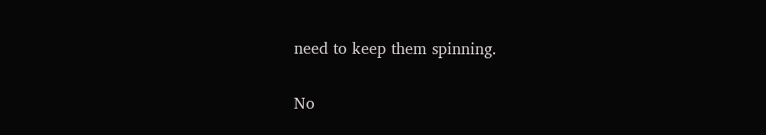need to keep them spinning.

No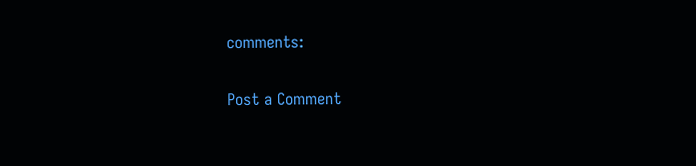comments:

Post a Comment